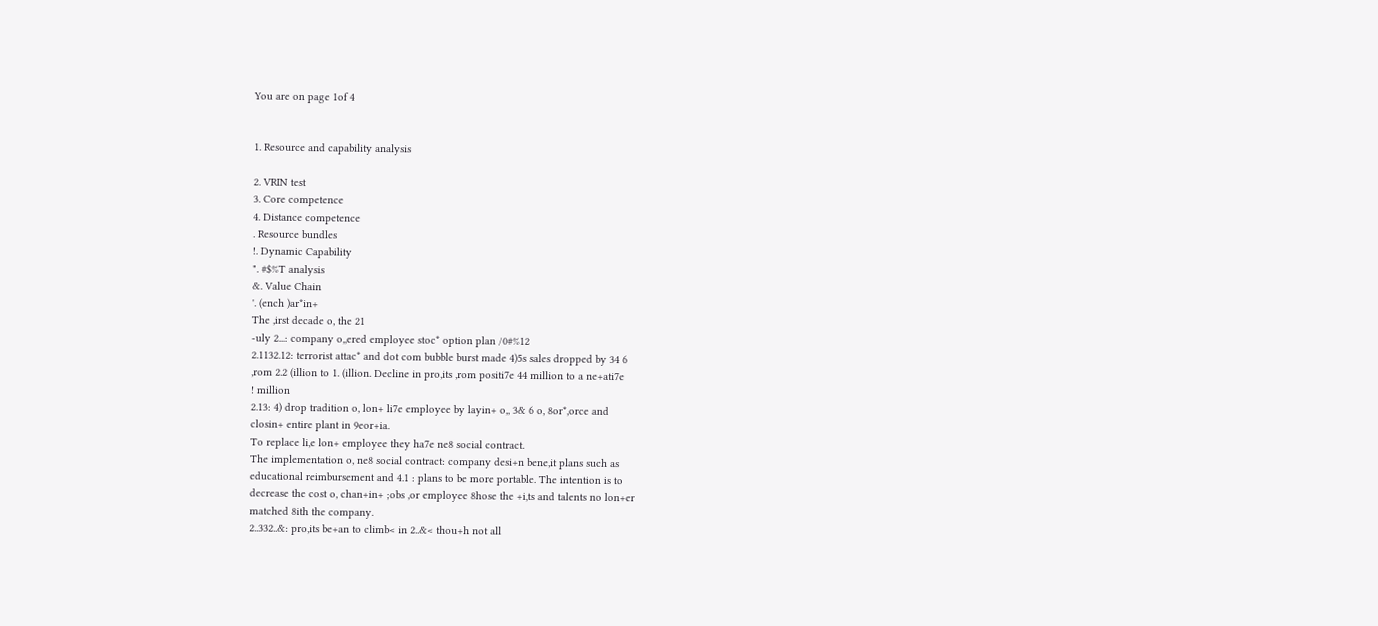You are on page 1of 4


1. Resource and capability analysis

2. VRIN test
3. Core competence
4. Distance competence
. Resource bundles
!. Dynamic Capability
". #$%T analysis
&. Value Chain
'. (ench )ar*in+
The ,irst decade o, the 21
-uly 2...: company o,,ered employee stoc* option plan /0#%12
2.1132.12: terrorist attac* and dot com bubble burst made 4)5s sales dropped by 34 6
,rom 2.2 (illion to 1. (illion. Decline in pro,its ,rom positi7e 44 million to a ne+ati7e
! million
2.13: 4) drop tradition o, lon+ li7e employee by layin+ o,, 3& 6 o, 8or*,orce and
closin+ entire plant in 9eor+ia.
To replace li,e lon+ employee they ha7e ne8 social contract.
The implementation o, ne8 social contract: company desi+n bene,it plans such as
educational reimbursement and 4.1 : plans to be more portable. The intention is to
decrease the cost o, chan+in+ ;obs ,or employee 8hose the +i,ts and talents no lon+er
matched 8ith the company.
2..332..&: pro,its be+an to climb< in 2..&< thou+h not all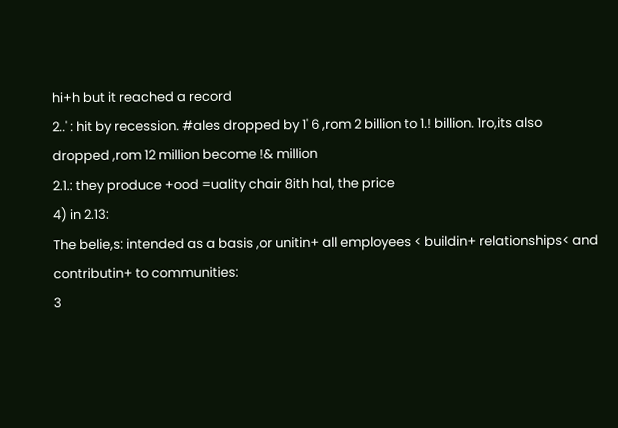hi+h but it reached a record
2..' : hit by recession. #ales dropped by 1' 6 ,rom 2 billion to 1.! billion. 1ro,its also
dropped ,rom 12 million become !& million
2.1.: they produce +ood =uality chair 8ith hal, the price
4) in 2.13:
The belie,s: intended as a basis ,or unitin+ all employees < buildin+ relationships< and
contributin+ to communities:
3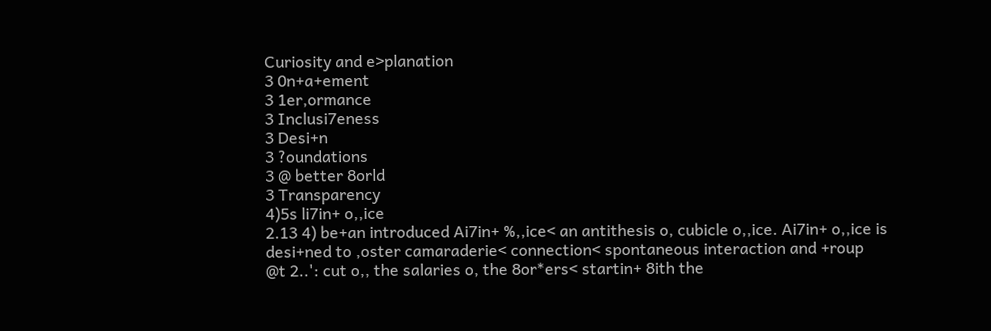Curiosity and e>planation
3 0n+a+ement
3 1er,ormance
3 Inclusi7eness
3 Desi+n
3 ?oundations
3 @ better 8orld
3 Transparency
4)5s li7in+ o,,ice
2.13 4) be+an introduced Ai7in+ %,,ice< an antithesis o, cubicle o,,ice. Ai7in+ o,,ice is
desi+ned to ,oster camaraderie< connection< spontaneous interaction and +roup
@t 2..': cut o,, the salaries o, the 8or*ers< startin+ 8ith the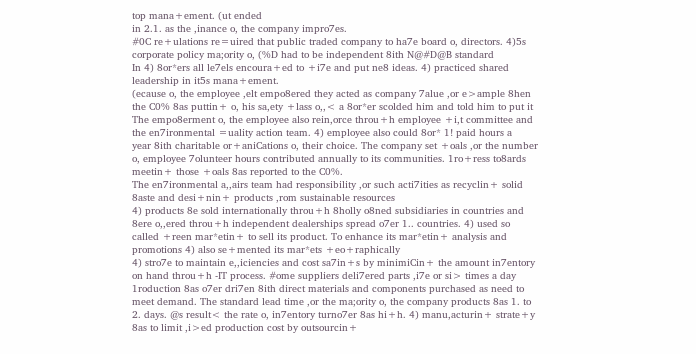top mana+ement. (ut ended
in 2.1. as the ,inance o, the company impro7es.
#0C re+ulations re=uired that public traded company to ha7e board o, directors. 4)5s
corporate policy ma;ority o, (%D had to be independent 8ith N@#D@B standard
In 4) 8or*ers all le7els encoura+ed to +i7e and put ne8 ideas. 4) practiced shared
leadership in it5s mana+ement.
(ecause o, the employee ,elt empo8ered they acted as company 7alue ,or e>ample 8hen
the C0% 8as puttin+ o, his sa,ety +lass o,,< a 8or*er scolded him and told him to put it
The empo8erment o, the employee also rein,orce throu+h employee +i,t committee and
the en7ironmental =uality action team. 4) employee also could 8or* 1! paid hours a
year 8ith charitable or+aniCations o, their choice. The company set +oals ,or the number
o, employee 7olunteer hours contributed annually to its communities. 1ro+ress to8ards
meetin+ those +oals 8as reported to the C0%.
The en7ironmental a,,airs team had responsibility ,or such acti7ities as recyclin+ solid
8aste and desi+nin+ products ,rom sustainable resources
4) products 8e sold internationally throu+h 8holly o8ned subsidiaries in countries and
8ere o,,ered throu+h independent dealerships spread o7er 1.. countries. 4) used so
called +reen mar*etin+ to sell its product. To enhance its mar*etin+ analysis and
promotions 4) also se+mented its mar*ets +eo+raphically
4) stro7e to maintain e,,iciencies and cost sa7in+s by minimiCin+ the amount in7entory
on hand throu+h -IT process. #ome suppliers deli7ered parts ,i7e or si> times a day
1roduction 8as o7er dri7en 8ith direct materials and components purchased as need to
meet demand. The standard lead time ,or the ma;ority o, the company products 8as 1. to
2. days. @s result< the rate o, in7entory turno7er 8as hi+h. 4) manu,acturin+ strate+y
8as to limit ,i>ed production cost by outsourcin+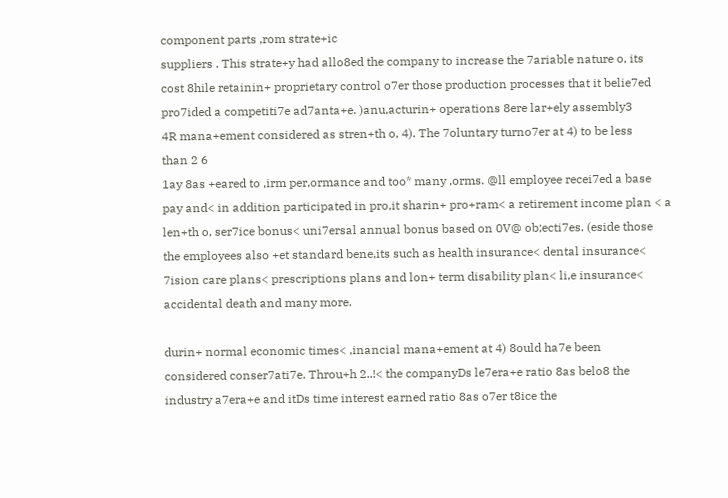component parts ,rom strate+ic
suppliers . This strate+y had allo8ed the company to increase the 7ariable nature o, its
cost 8hile retainin+ proprietary control o7er those production processes that it belie7ed
pro7ided a competiti7e ad7anta+e. )anu,acturin+ operations 8ere lar+ely assembly3
4R mana+ement considered as stren+th o, 4). The 7oluntary turno7er at 4) to be less
than 2 6
1ay 8as +eared to ,irm per,ormance and too* many ,orms. @ll employee recei7ed a base
pay and< in addition participated in pro,it sharin+ pro+ram< a retirement income plan < a
len+th o, ser7ice bonus< uni7ersal annual bonus based on 0V@ ob;ecti7es. (eside those
the employees also +et standard bene,its such as health insurance< dental insurance<
7ision care plans< prescriptions plans and lon+ term disability plan< li,e insurance<
accidental death and many more.

durin+ normal economic times< ,inancial mana+ement at 4) 8ould ha7e been
considered conser7ati7e. Throu+h 2..!< the companyDs le7era+e ratio 8as belo8 the
industry a7era+e and itDs time interest earned ratio 8as o7er t8ice the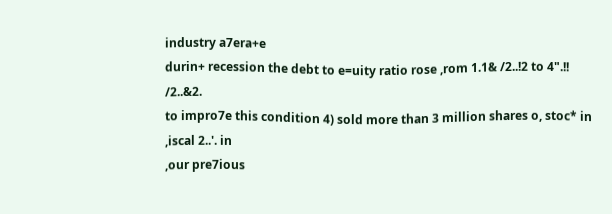industry a7era+e
durin+ recession the debt to e=uity ratio rose ,rom 1.1& /2..!2 to 4".!! /2..&2.
to impro7e this condition 4) sold more than 3 million shares o, stoc* in ,iscal 2..'. in
,our pre7ious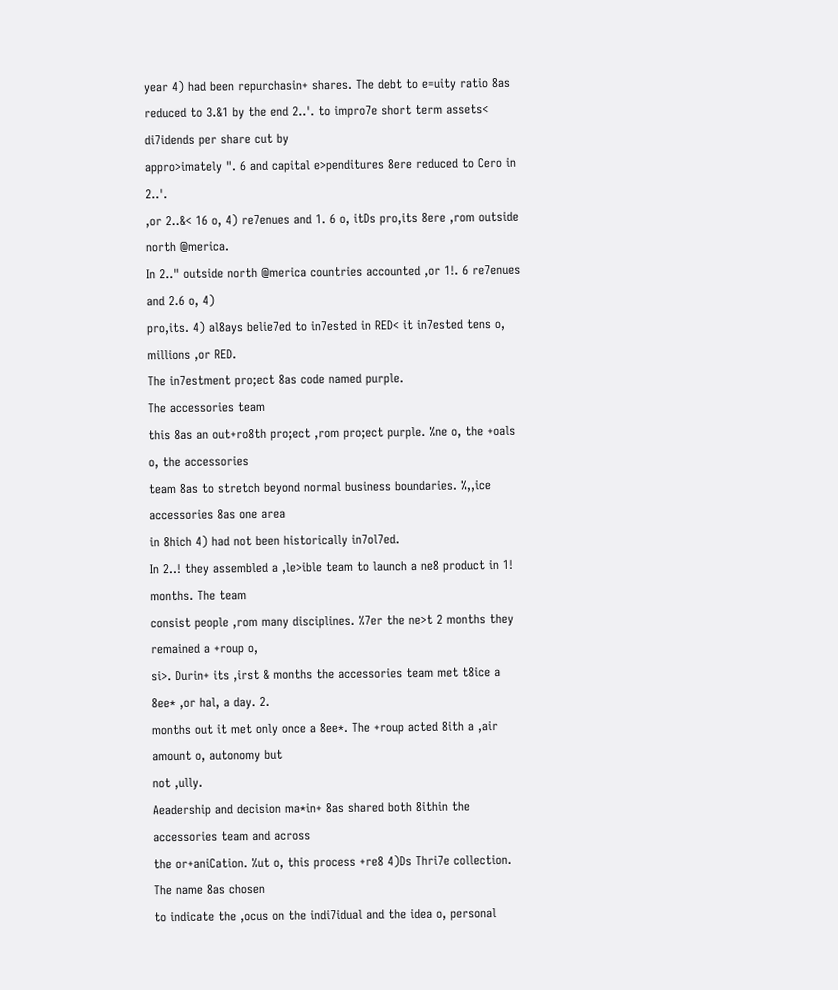year 4) had been repurchasin+ shares. The debt to e=uity ratio 8as
reduced to 3.&1 by the end 2..'. to impro7e short term assets< di7idends per share cut by
appro>imately ". 6 and capital e>penditures 8ere reduced to Cero in 2..'.
,or 2..&< 16 o, 4) re7enues and 1. 6 o, itDs pro,its 8ere ,rom outside north @merica.
In 2.." outside north @merica countries accounted ,or 1!. 6 re7enues and 2.6 o, 4)
pro,its. 4) al8ays belie7ed to in7ested in RED< it in7ested tens o, millions ,or RED.
The in7estment pro;ect 8as code named purple.
The accessories team
this 8as an out+ro8th pro;ect ,rom pro;ect purple. %ne o, the +oals o, the accessories
team 8as to stretch beyond normal business boundaries. %,,ice accessories 8as one area
in 8hich 4) had not been historically in7ol7ed.
In 2..! they assembled a ,le>ible team to launch a ne8 product in 1! months. The team
consist people ,rom many disciplines. %7er the ne>t 2 months they remained a +roup o,
si>. Durin+ its ,irst & months the accessories team met t8ice a 8ee* ,or hal, a day. 2.
months out it met only once a 8ee*. The +roup acted 8ith a ,air amount o, autonomy but
not ,ully.
Aeadership and decision ma*in+ 8as shared both 8ithin the accessories team and across
the or+aniCation. %ut o, this process +re8 4)Ds Thri7e collection. The name 8as chosen
to indicate the ,ocus on the indi7idual and the idea o, personal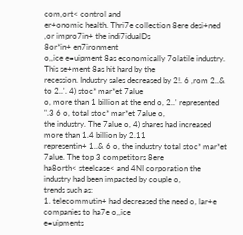com,ort< control and
er+onomic health. Thri7e collection 8ere desi+ned ,or impro7in+ the indi7idualDs
8or*in+ en7ironment
o,,ice e=uipment 8as economically 7olatile industry. This se+ment 8as hit hard by the
recession. Industry sales decreased by 2!. 6 ,rom 2..& to 2..'. 4) stoc* mar*et 7alue
o, more than 1 billion at the end o, 2..' represented ".3 6 o, total stoc* mar*et 7alue o,
the industry. The 7alue o, 4) shares had increased more than 1.4 billion by 2.11
representin+ 1..& 6 o, the industry total stoc* mar*et 7alue. The top 3 competitors 8ere
ha8orth< steelcase< and 4NI corporation the industry had been impacted by couple o,
trends such as:
1. telecommutin+ had decreased the need o, lar+e companies to ha7e o,,ice
e=uipments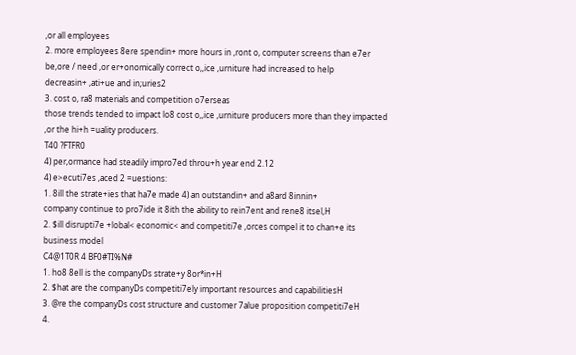,or all employees
2. more employees 8ere spendin+ more hours in ,ront o, computer screens than e7er
be,ore / need ,or er+onomically correct o,,ice ,urniture had increased to help
decreasin+ ,ati+ue and in;uries2
3. cost o, ra8 materials and competition o7erseas
those trends tended to impact lo8 cost o,,ice ,urniture producers more than they impacted
,or the hi+h =uality producers.
T40 ?FTFR0
4) per,ormance had steadily impro7ed throu+h year end 2.12
4) e>ecuti7es ,aced 2 =uestions:
1. 8ill the strate+ies that ha7e made 4) an outstandin+ and a8ard 8innin+
company continue to pro7ide it 8ith the ability to rein7ent and rene8 itsel,H
2. $ill disrupti7e +lobal< economic< and competiti7e ,orces compel it to chan+e its
business model
C4@1T0R 4 BF0#TI%N#
1. ho8 8ell is the companyDs strate+y 8or*in+H
2. $hat are the companyDs competiti7ely important resources and capabilitiesH
3. @re the companyDs cost structure and customer 7alue proposition competiti7eH
4.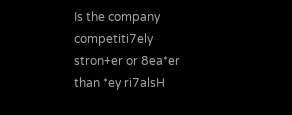Is the company competiti7ely stron+er or 8ea*er than *ey ri7alsH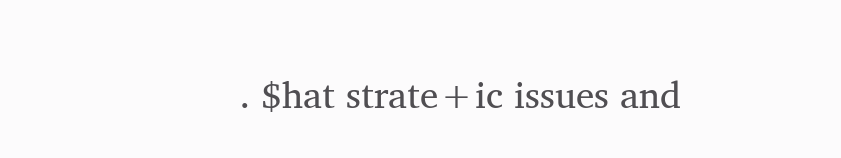. $hat strate+ic issues and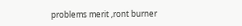problems merit ,ront burner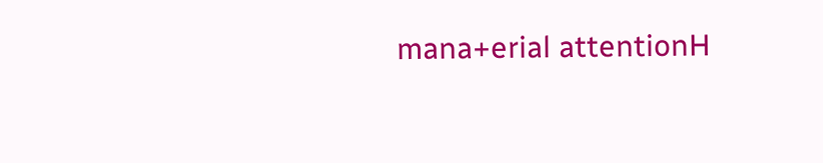mana+erial attentionH